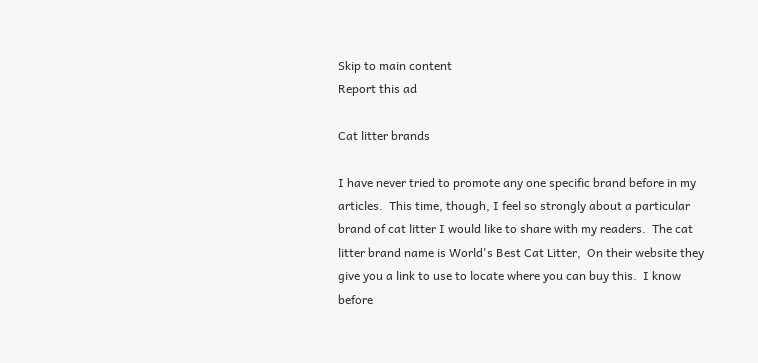Skip to main content
Report this ad

Cat litter brands

I have never tried to promote any one specific brand before in my articles.  This time, though, I feel so strongly about a particular brand of cat litter I would like to share with my readers.  The cat litter brand name is World's Best Cat Litter,  On their website they give you a link to use to locate where you can buy this.  I know before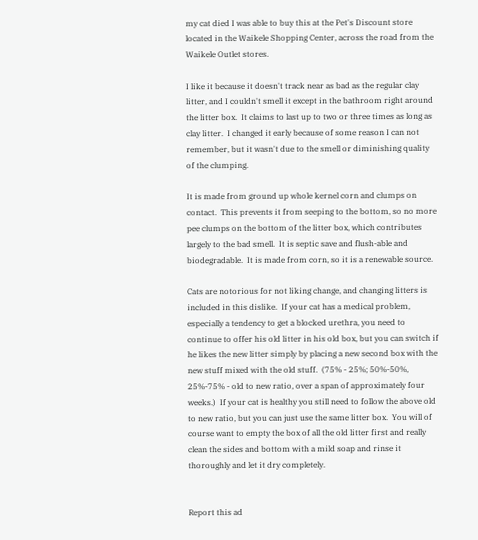my cat died I was able to buy this at the Pet's Discount store located in the Waikele Shopping Center, across the road from the Waikele Outlet stores.

I like it because it doesn't track near as bad as the regular clay litter, and I couldn't smell it except in the bathroom right around the litter box.  It claims to last up to two or three times as long as clay litter.  I changed it early because of some reason I can not remember, but it wasn't due to the smell or diminishing quality of the clumping.

It is made from ground up whole kernel corn and clumps on contact.  This prevents it from seeping to the bottom, so no more pee clumps on the bottom of the litter box, which contributes largely to the bad smell.  It is septic save and flush-able and biodegradable.  It is made from corn, so it is a renewable source.

Cats are notorious for not liking change, and changing litters is included in this dislike.  If your cat has a medical problem, especially a tendency to get a blocked urethra, you need to continue to offer his old litter in his old box, but you can switch if he likes the new litter simply by placing a new second box with the new stuff mixed with the old stuff.  (75% - 25%; 50%-50%, 25%-75% - old to new ratio, over a span of approximately four weeks.)  If your cat is healthy you still need to follow the above old to new ratio, but you can just use the same litter box.  You will of course want to empty the box of all the old litter first and really clean the sides and bottom with a mild soap and rinse it thoroughly and let it dry completely.


Report this ad